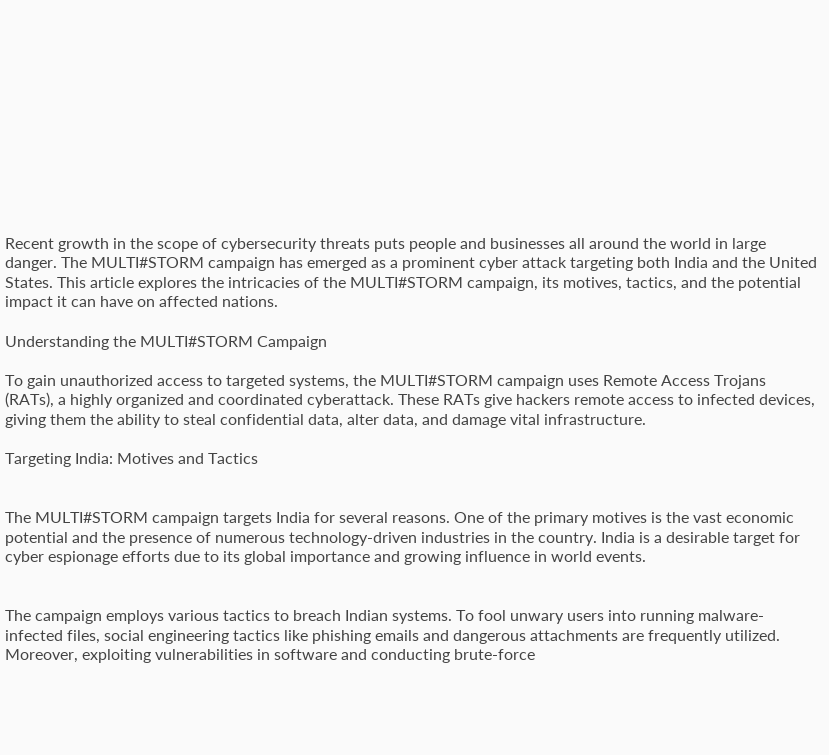Recent growth in the scope of cybersecurity threats puts people and businesses all around the world in large danger. The MULTI#STORM campaign has emerged as a prominent cyber attack targeting both India and the United States. This article explores the intricacies of the MULTI#STORM campaign, its motives, tactics, and the potential impact it can have on affected nations.

Understanding the MULTI#STORM Campaign

To gain unauthorized access to targeted systems, the MULTI#STORM campaign uses Remote Access Trojans (RATs), a highly organized and coordinated cyberattack. These RATs give hackers remote access to infected devices, giving them the ability to steal confidential data, alter data, and damage vital infrastructure.

Targeting India: Motives and Tactics


The MULTI#STORM campaign targets India for several reasons. One of the primary motives is the vast economic potential and the presence of numerous technology-driven industries in the country. India is a desirable target for cyber espionage efforts due to its global importance and growing influence in world events.


The campaign employs various tactics to breach Indian systems. To fool unwary users into running malware-infected files, social engineering tactics like phishing emails and dangerous attachments are frequently utilized. Moreover, exploiting vulnerabilities in software and conducting brute-force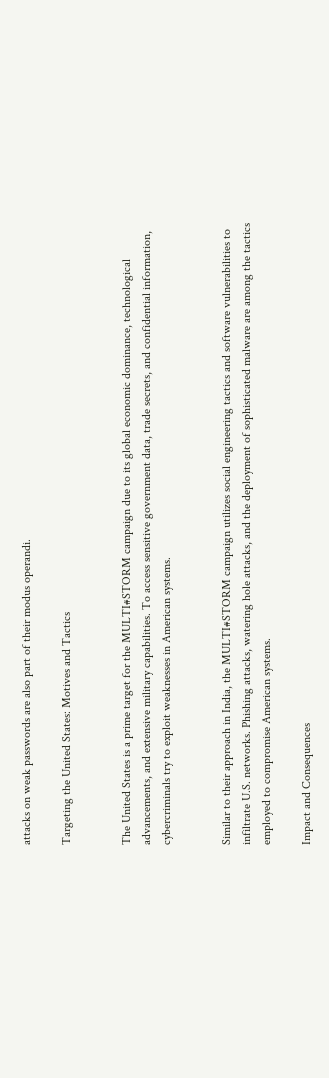attacks on weak passwords are also part of their modus operandi.

Targeting the United States: Motives and Tactics


The United States is a prime target for the MULTI#STORM campaign due to its global economic dominance, technological advancements, and extensive military capabilities. To access sensitive government data, trade secrets, and confidential information, cybercriminals try to exploit weaknesses in American systems.


Similar to their approach in India, the MULTI#STORM campaign utilizes social engineering tactics and software vulnerabilities to infiltrate U.S. networks. Phishing attacks, watering hole attacks, and the deployment of sophisticated malware are among the tactics employed to compromise American systems.

Impact and Consequences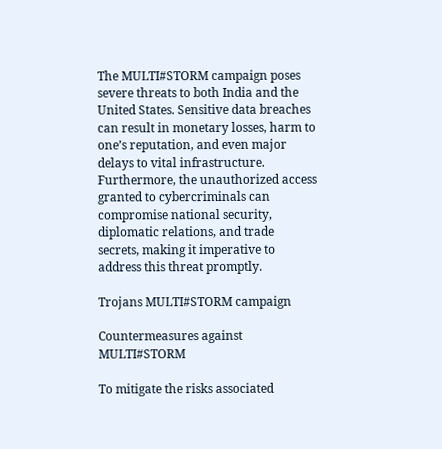The MULTI#STORM campaign poses severe threats to both India and the United States. Sensitive data breaches can result in monetary losses, harm to one’s reputation, and even major delays to vital infrastructure. Furthermore, the unauthorized access granted to cybercriminals can compromise national security, diplomatic relations, and trade secrets, making it imperative to address this threat promptly.

Trojans MULTI#STORM campaign

Countermeasures against MULTI#STORM

To mitigate the risks associated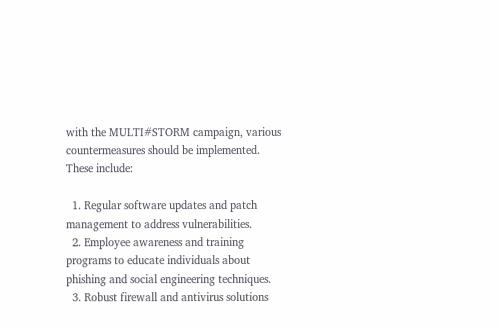with the MULTI#STORM campaign, various countermeasures should be implemented. These include:

  1. Regular software updates and patch management to address vulnerabilities.
  2. Employee awareness and training programs to educate individuals about phishing and social engineering techniques.
  3. Robust firewall and antivirus solutions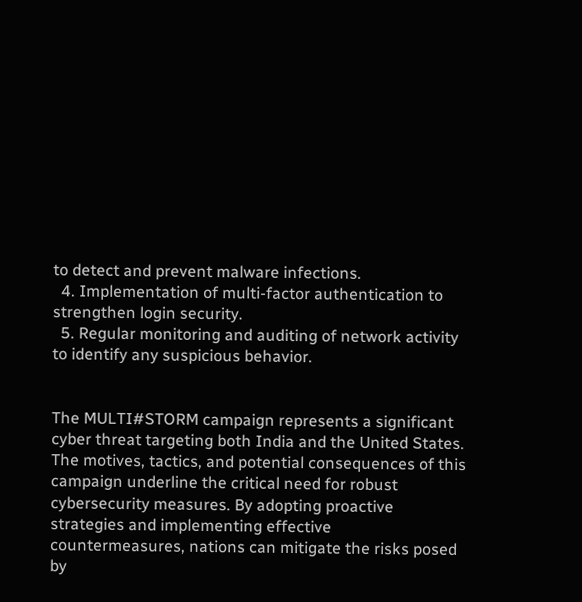to detect and prevent malware infections.
  4. Implementation of multi-factor authentication to strengthen login security.
  5. Regular monitoring and auditing of network activity to identify any suspicious behavior.


The MULTI#STORM campaign represents a significant cyber threat targeting both India and the United States. The motives, tactics, and potential consequences of this campaign underline the critical need for robust cybersecurity measures. By adopting proactive strategies and implementing effective countermeasures, nations can mitigate the risks posed by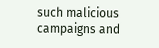such malicious campaigns and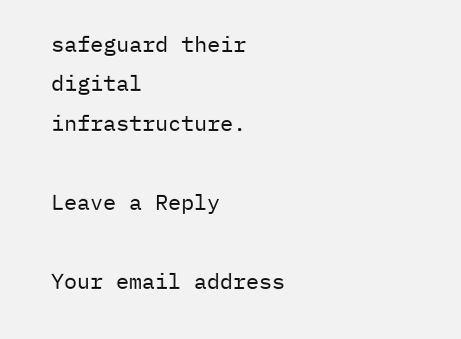safeguard their digital infrastructure.

Leave a Reply

Your email address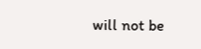will not be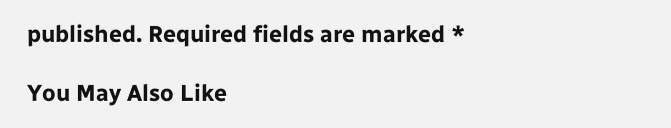published. Required fields are marked *

You May Also Like